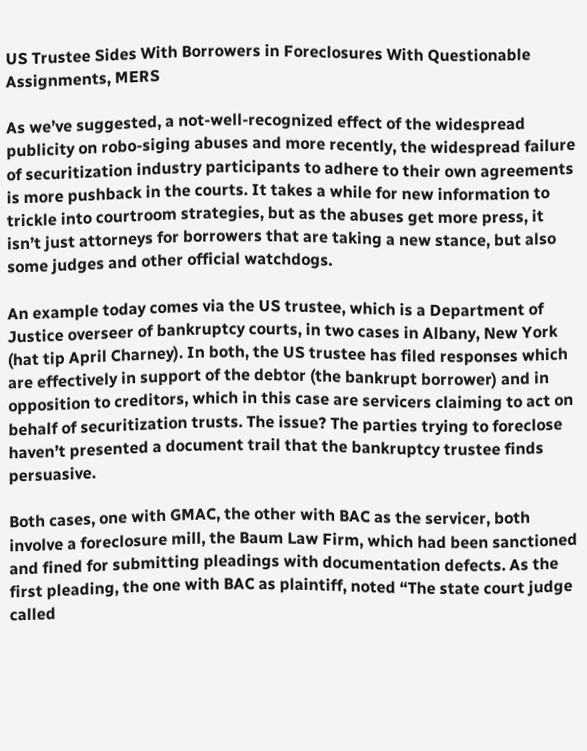US Trustee Sides With Borrowers in Foreclosures With Questionable Assignments, MERS

As we’ve suggested, a not-well-recognized effect of the widespread publicity on robo-siging abuses and more recently, the widespread failure of securitization industry participants to adhere to their own agreements is more pushback in the courts. It takes a while for new information to trickle into courtroom strategies, but as the abuses get more press, it isn’t just attorneys for borrowers that are taking a new stance, but also some judges and other official watchdogs.

An example today comes via the US trustee, which is a Department of Justice overseer of bankruptcy courts, in two cases in Albany, New York (hat tip April Charney). In both, the US trustee has filed responses which are effectively in support of the debtor (the bankrupt borrower) and in opposition to creditors, which in this case are servicers claiming to act on behalf of securitization trusts. The issue? The parties trying to foreclose haven’t presented a document trail that the bankruptcy trustee finds persuasive.

Both cases, one with GMAC, the other with BAC as the servicer, both involve a foreclosure mill, the Baum Law Firm, which had been sanctioned and fined for submitting pleadings with documentation defects. As the first pleading, the one with BAC as plaintiff, noted “The state court judge
called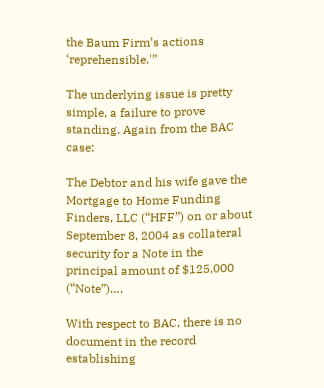the Baum Firm’s actions ‘reprehensible.'”

The underlying issue is pretty simple, a failure to prove standing. Again from the BAC case:

The Debtor and his wife gave the Mortgage to Home Funding Finders, LLC (“HFF”) on or about September 8, 2004 as collateral security for a Note in the principal amount of $125,000 (“Note”)….

With respect to BAC, there is no document in the record establishing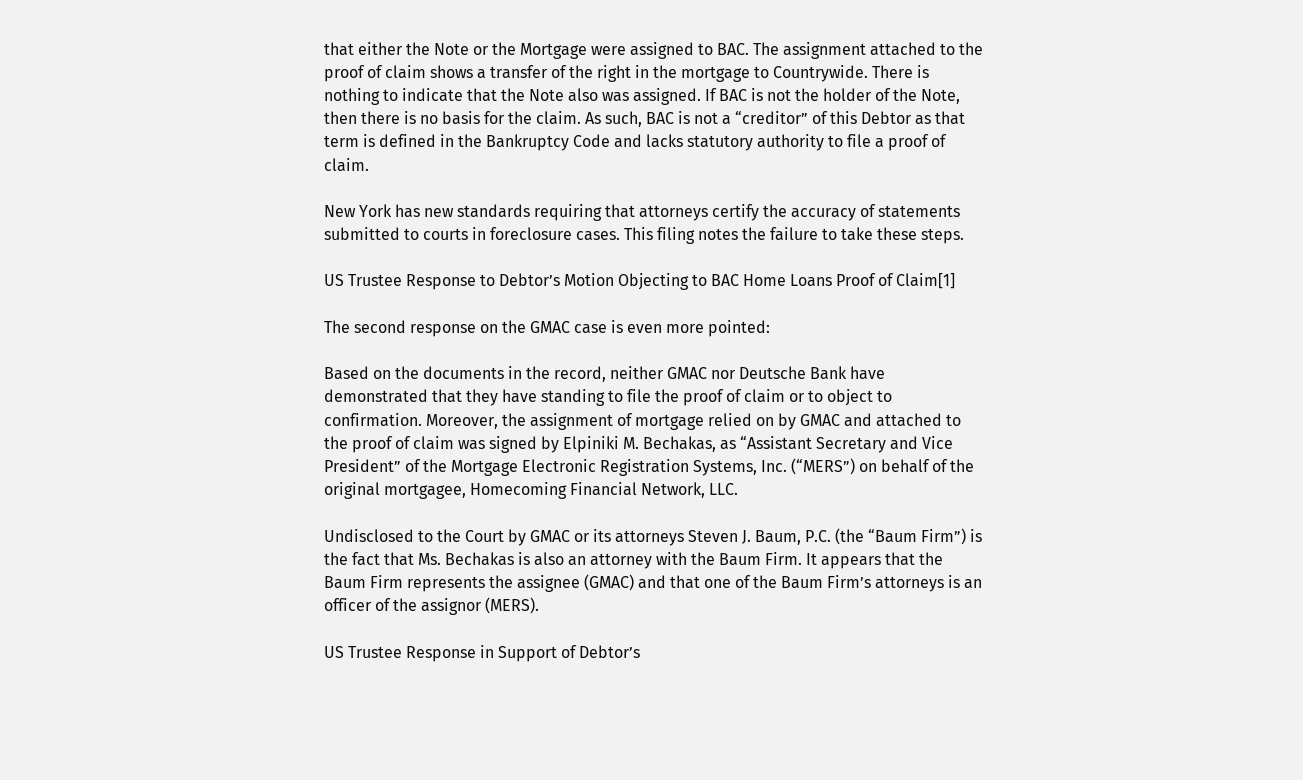that either the Note or the Mortgage were assigned to BAC. The assignment attached to the proof of claim shows a transfer of the right in the mortgage to Countrywide. There is nothing to indicate that the Note also was assigned. If BAC is not the holder of the Note, then there is no basis for the claim. As such, BAC is not a “creditor” of this Debtor as that term is defined in the Bankruptcy Code and lacks statutory authority to file a proof of claim.

New York has new standards requiring that attorneys certify the accuracy of statements submitted to courts in foreclosure cases. This filing notes the failure to take these steps.

US Trustee Response to Debtor’s Motion Objecting to BAC Home Loans Proof of Claim[1]

The second response on the GMAC case is even more pointed:

Based on the documents in the record, neither GMAC nor Deutsche Bank have demonstrated that they have standing to file the proof of claim or to object to confirmation. Moreover, the assignment of mortgage relied on by GMAC and attached to the proof of claim was signed by Elpiniki M. Bechakas, as “Assistant Secretary and Vice President” of the Mortgage Electronic Registration Systems, Inc. (“MERS”) on behalf of the original mortgagee, Homecoming Financial Network, LLC.

Undisclosed to the Court by GMAC or its attorneys Steven J. Baum, P.C. (the “Baum Firm”) is the fact that Ms. Bechakas is also an attorney with the Baum Firm. It appears that the Baum Firm represents the assignee (GMAC) and that one of the Baum Firm’s attorneys is an officer of the assignor (MERS).

US Trustee Response in Support of Debtor’s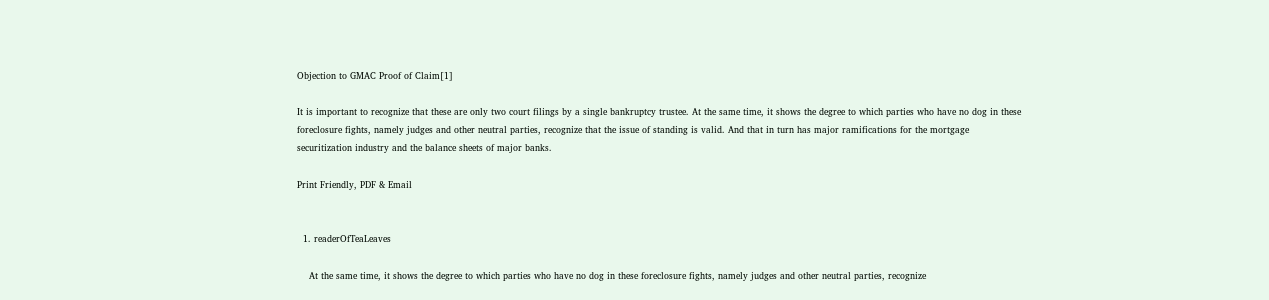Objection to GMAC Proof of Claim[1]

It is important to recognize that these are only two court filings by a single bankruptcy trustee. At the same time, it shows the degree to which parties who have no dog in these foreclosure fights, namely judges and other neutral parties, recognize that the issue of standing is valid. And that in turn has major ramifications for the mortgage securitization industry and the balance sheets of major banks.

Print Friendly, PDF & Email


  1. readerOfTeaLeaves

    At the same time, it shows the degree to which parties who have no dog in these foreclosure fights, namely judges and other neutral parties, recognize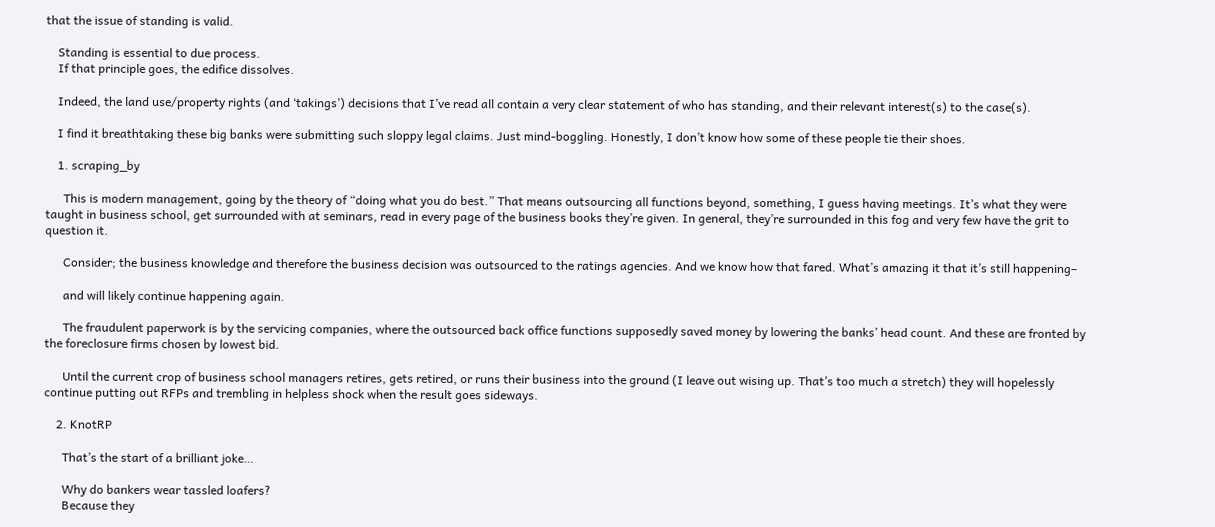that the issue of standing is valid.

    Standing is essential to due process.
    If that principle goes, the edifice dissolves.

    Indeed, the land use/property rights (and ‘takings’) decisions that I’ve read all contain a very clear statement of who has standing, and their relevant interest(s) to the case(s).

    I find it breathtaking these big banks were submitting such sloppy legal claims. Just mind-boggling. Honestly, I don’t know how some of these people tie their shoes.

    1. scraping_by

      This is modern management, going by the theory of “doing what you do best.” That means outsourcing all functions beyond, something, I guess having meetings. It’s what they were taught in business school, get surrounded with at seminars, read in every page of the business books they’re given. In general, they’re surrounded in this fog and very few have the grit to question it.

      Consider; the business knowledge and therefore the business decision was outsourced to the ratings agencies. And we know how that fared. What’s amazing it that it’s still happening–

      and will likely continue happening again.

      The fraudulent paperwork is by the servicing companies, where the outsourced back office functions supposedly saved money by lowering the banks’ head count. And these are fronted by the foreclosure firms chosen by lowest bid.

      Until the current crop of business school managers retires, gets retired, or runs their business into the ground (I leave out wising up. That’s too much a stretch) they will hopelessly continue putting out RFPs and trembling in helpless shock when the result goes sideways.

    2. KnotRP

      That’s the start of a brilliant joke…

      Why do bankers wear tassled loafers?
      Because they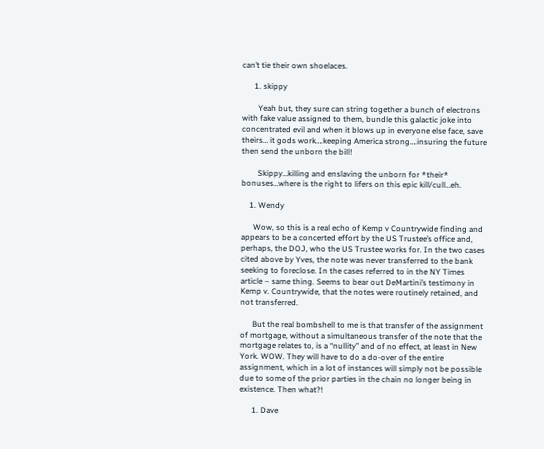can’t tie their own shoelaces.

      1. skippy

        Yeah but, they sure can string together a bunch of electrons with fake value assigned to them, bundle this galactic joke into concentrated evil and when it blows up in everyone else face, save theirs… it gods work….keeping America strong….insuring the future then send the unborn the bill!

        Skippy…killing and enslaving the unborn for *their* bonuses…where is the right to lifers on this epic kill/cull…eh.

    1. Wendy

      Wow, so this is a real echo of Kemp v Countrywide finding and appears to be a concerted effort by the US Trustee’s office and, perhaps, the DOJ, who the US Trustee works for. In the two cases cited above by Yves, the note was never transferred to the bank seeking to foreclose. In the cases referred to in the NY Times article – same thing. Seems to bear out DeMartini’s testimony in Kemp v. Countrywide, that the notes were routinely retained, and not transferred.

      But the real bombshell to me is that transfer of the assignment of mortgage, without a simultaneous transfer of the note that the mortgage relates to, is a “nullity” and of no effect, at least in New York. WOW. They will have to do a do-over of the entire assignment, which in a lot of instances will simply not be possible due to some of the prior parties in the chain no longer being in existence. Then what?!

      1. Dave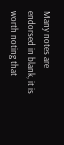Many notes are endorsed in blank, it is worth noting that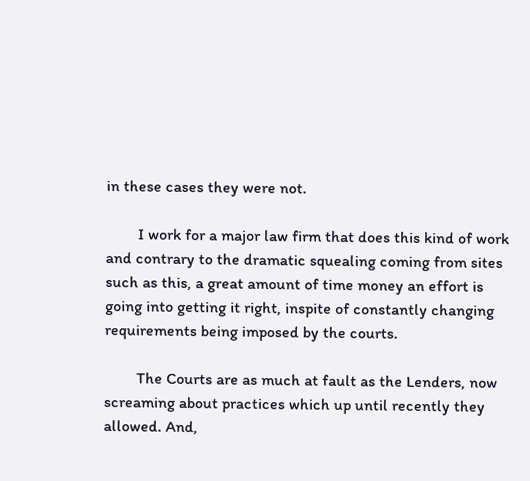in these cases they were not.

        I work for a major law firm that does this kind of work and contrary to the dramatic squealing coming from sites such as this, a great amount of time money an effort is going into getting it right, inspite of constantly changing requirements being imposed by the courts.

        The Courts are as much at fault as the Lenders, now screaming about practices which up until recently they allowed. And,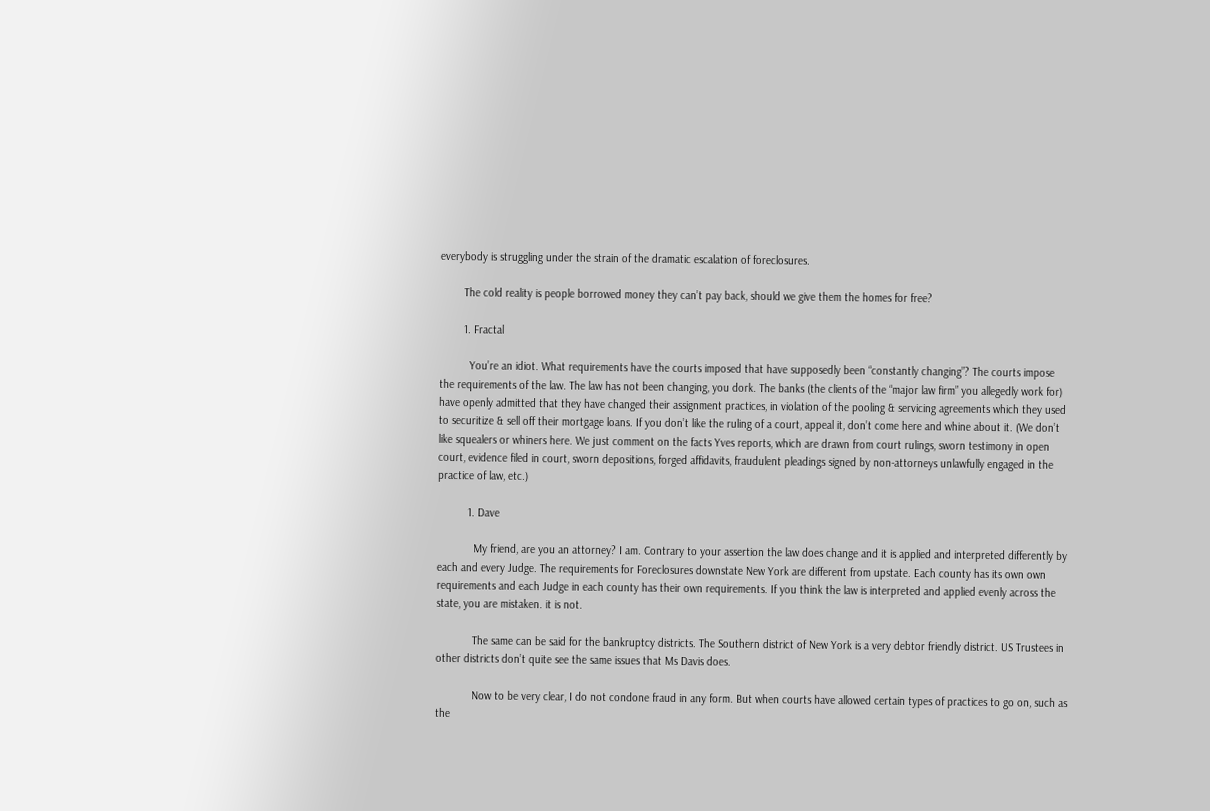everybody is struggling under the strain of the dramatic escalation of foreclosures.

        The cold reality is people borrowed money they can’t pay back, should we give them the homes for free?

        1. Fractal

          You’re an idiot. What requirements have the courts imposed that have supposedly been “constantly changing”? The courts impose the requirements of the law. The law has not been changing, you dork. The banks (the clients of the “major law firm” you allegedly work for) have openly admitted that they have changed their assignment practices, in violation of the pooling & servicing agreements which they used to securitize & sell off their mortgage loans. If you don’t like the ruling of a court, appeal it, don’t come here and whine about it. (We don’t like squealers or whiners here. We just comment on the facts Yves reports, which are drawn from court rulings, sworn testimony in open court, evidence filed in court, sworn depositions, forged affidavits, fraudulent pleadings signed by non-attorneys unlawfully engaged in the practice of law, etc.)

          1. Dave

            My friend, are you an attorney? I am. Contrary to your assertion the law does change and it is applied and interpreted differently by each and every Judge. The requirements for Foreclosures downstate New York are different from upstate. Each county has its own own requirements and each Judge in each county has their own requirements. If you think the law is interpreted and applied evenly across the state, you are mistaken. it is not.

            The same can be said for the bankruptcy districts. The Southern district of New York is a very debtor friendly district. US Trustees in other districts don’t quite see the same issues that Ms Davis does.

            Now to be very clear, I do not condone fraud in any form. But when courts have allowed certain types of practices to go on, such as the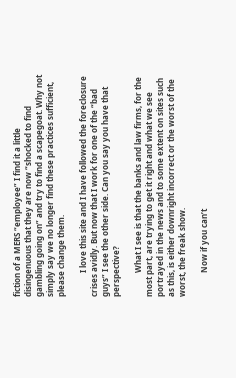fiction of a MERS “employee” I find it a little disingenuous that they are now “shocked to find gambling going on” and try to find a scapegoat. Why not simply say we no longer find these practices sufficient, please change them.

            I love this site and I have followed the foreclosure crises avidly. But now that I work for one of the “bad guys” I see the other side. Can you say you have that perspective?

            What I see is that the banks and law firms, for the most part, are trying to get it right and what we see portrayed in the news and to some extent on sites such as this, is either downright incorrect or the worst of the worst, the freak show.

            Now if you can’t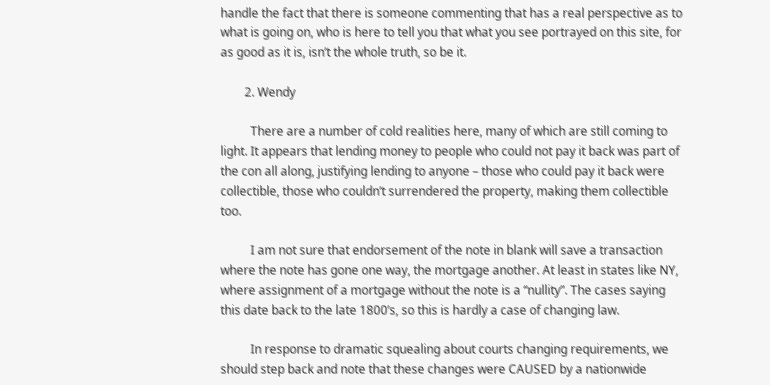handle the fact that there is someone commenting that has a real perspective as to what is going on, who is here to tell you that what you see portrayed on this site, for as good as it is, isn’t the whole truth, so be it.

        2. Wendy

          There are a number of cold realities here, many of which are still coming to light. It appears that lending money to people who could not pay it back was part of the con all along, justifying lending to anyone – those who could pay it back were collectible, those who couldn’t surrendered the property, making them collectible too.

          I am not sure that endorsement of the note in blank will save a transaction where the note has gone one way, the mortgage another. At least in states like NY, where assignment of a mortgage without the note is a “nullity”. The cases saying this date back to the late 1800’s, so this is hardly a case of changing law.

          In response to dramatic squealing about courts changing requirements, we should step back and note that these changes were CAUSED by a nationwide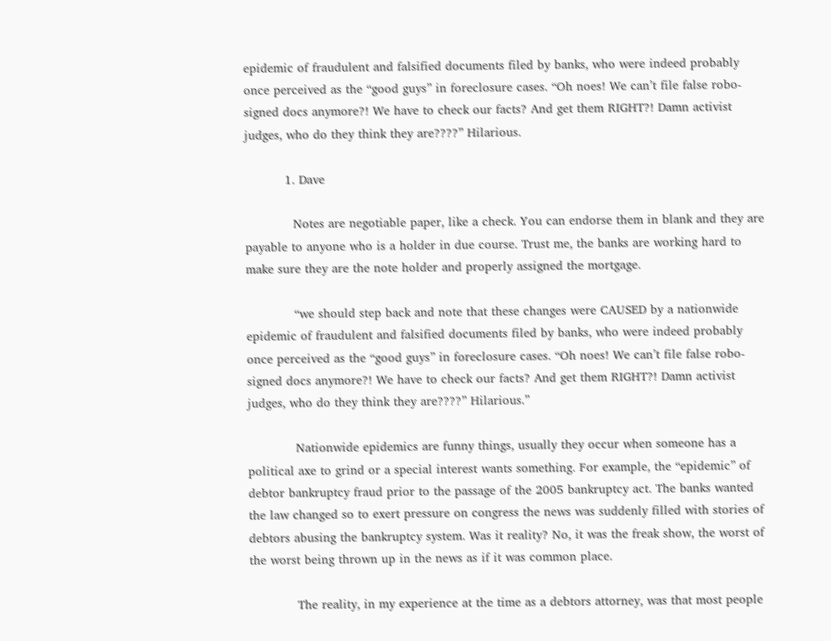epidemic of fraudulent and falsified documents filed by banks, who were indeed probably once perceived as the “good guys” in foreclosure cases. “Oh noes! We can’t file false robo-signed docs anymore?! We have to check our facts? And get them RIGHT?! Damn activist judges, who do they think they are????” Hilarious.

          1. Dave

            Notes are negotiable paper, like a check. You can endorse them in blank and they are payable to anyone who is a holder in due course. Trust me, the banks are working hard to make sure they are the note holder and properly assigned the mortgage.

            “we should step back and note that these changes were CAUSED by a nationwide epidemic of fraudulent and falsified documents filed by banks, who were indeed probably once perceived as the “good guys” in foreclosure cases. “Oh noes! We can’t file false robo-signed docs anymore?! We have to check our facts? And get them RIGHT?! Damn activist judges, who do they think they are????” Hilarious.”

            Nationwide epidemics are funny things, usually they occur when someone has a political axe to grind or a special interest wants something. For example, the “epidemic” of debtor bankruptcy fraud prior to the passage of the 2005 bankruptcy act. The banks wanted the law changed so to exert pressure on congress the news was suddenly filled with stories of debtors abusing the bankruptcy system. Was it reality? No, it was the freak show, the worst of the worst being thrown up in the news as if it was common place.

            The reality, in my experience at the time as a debtors attorney, was that most people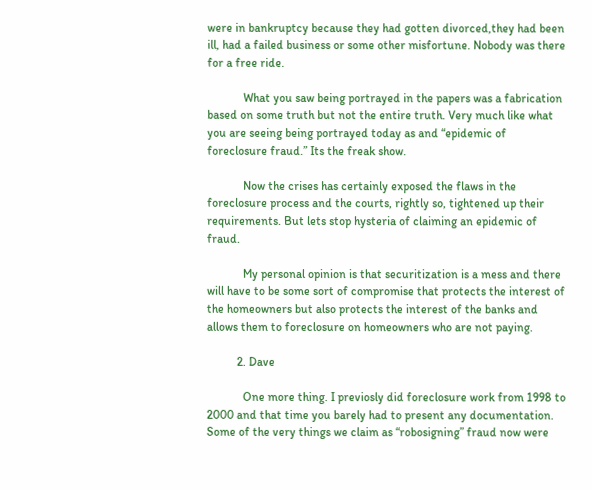were in bankruptcy because they had gotten divorced,they had been ill, had a failed business or some other misfortune. Nobody was there for a free ride.

            What you saw being portrayed in the papers was a fabrication based on some truth but not the entire truth. Very much like what you are seeing being portrayed today as and “epidemic of foreclosure fraud.” Its the freak show.

            Now the crises has certainly exposed the flaws in the foreclosure process and the courts, rightly so, tightened up their requirements. But lets stop hysteria of claiming an epidemic of fraud.

            My personal opinion is that securitization is a mess and there will have to be some sort of compromise that protects the interest of the homeowners but also protects the interest of the banks and allows them to foreclosure on homeowners who are not paying.

          2. Dave

            One more thing. I previosly did foreclosure work from 1998 to 2000 and that time you barely had to present any documentation. Some of the very things we claim as “robosigning” fraud now were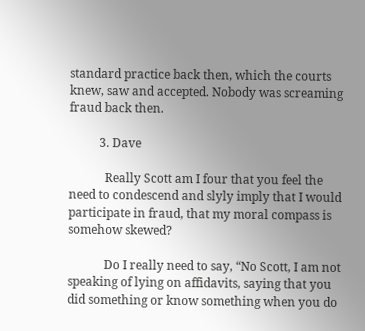standard practice back then, which the courts knew, saw and accepted. Nobody was screaming fraud back then.

          3. Dave

            Really Scott am I four that you feel the need to condescend and slyly imply that I would participate in fraud, that my moral compass is somehow skewed?

            Do I really need to say, “No Scott, I am not speaking of lying on affidavits, saying that you did something or know something when you do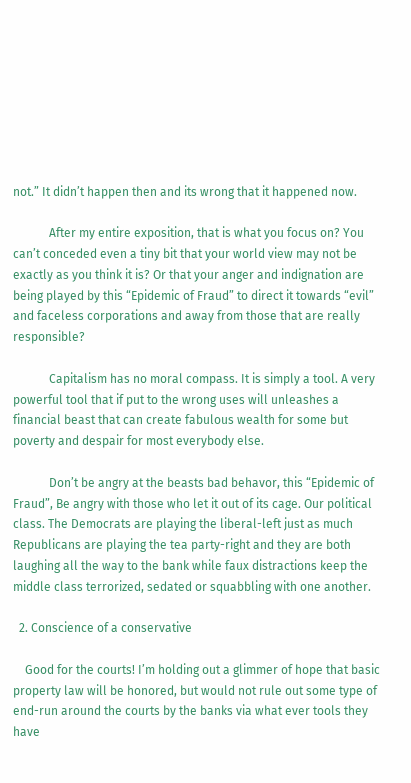not.” It didn’t happen then and its wrong that it happened now.

            After my entire exposition, that is what you focus on? You can’t conceded even a tiny bit that your world view may not be exactly as you think it is? Or that your anger and indignation are being played by this “Epidemic of Fraud” to direct it towards “evil” and faceless corporations and away from those that are really responsible?

            Capitalism has no moral compass. It is simply a tool. A very powerful tool that if put to the wrong uses will unleashes a financial beast that can create fabulous wealth for some but poverty and despair for most everybody else.

            Don’t be angry at the beasts bad behavor, this “Epidemic of Fraud”, Be angry with those who let it out of its cage. Our political class. The Democrats are playing the liberal-left just as much Republicans are playing the tea party-right and they are both laughing all the way to the bank while faux distractions keep the middle class terrorized, sedated or squabbling with one another.

  2. Conscience of a conservative

    Good for the courts! I’m holding out a glimmer of hope that basic property law will be honored, but would not rule out some type of end-run around the courts by the banks via what ever tools they have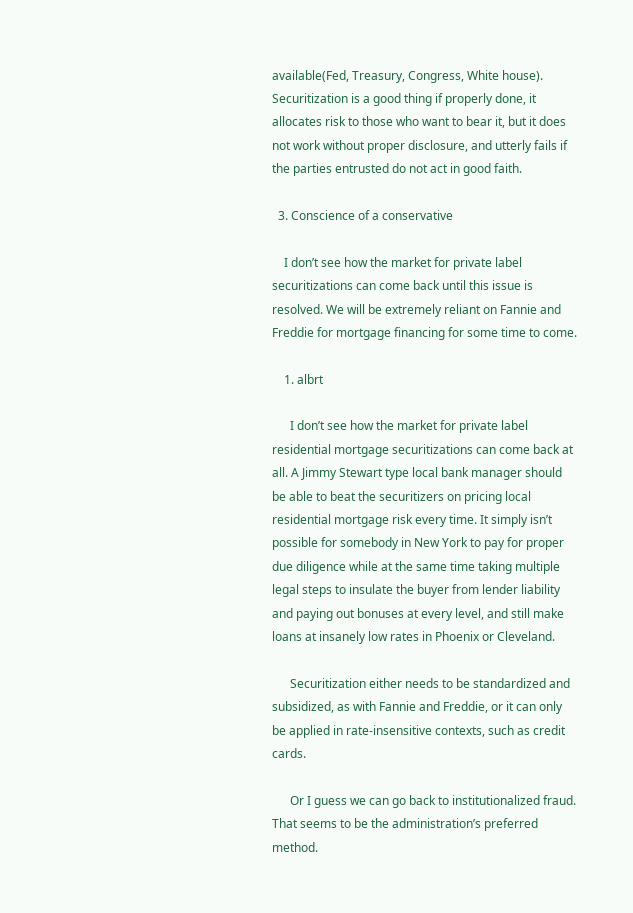available(Fed, Treasury, Congress, White house). Securitization is a good thing if properly done, it allocates risk to those who want to bear it, but it does not work without proper disclosure, and utterly fails if the parties entrusted do not act in good faith.

  3. Conscience of a conservative

    I don’t see how the market for private label securitizations can come back until this issue is resolved. We will be extremely reliant on Fannie and Freddie for mortgage financing for some time to come.

    1. albrt

      I don’t see how the market for private label residential mortgage securitizations can come back at all. A Jimmy Stewart type local bank manager should be able to beat the securitizers on pricing local residential mortgage risk every time. It simply isn’t possible for somebody in New York to pay for proper due diligence while at the same time taking multiple legal steps to insulate the buyer from lender liability and paying out bonuses at every level, and still make loans at insanely low rates in Phoenix or Cleveland.

      Securitization either needs to be standardized and subsidized, as with Fannie and Freddie, or it can only be applied in rate-insensitive contexts, such as credit cards.

      Or I guess we can go back to institutionalized fraud. That seems to be the administration’s preferred method.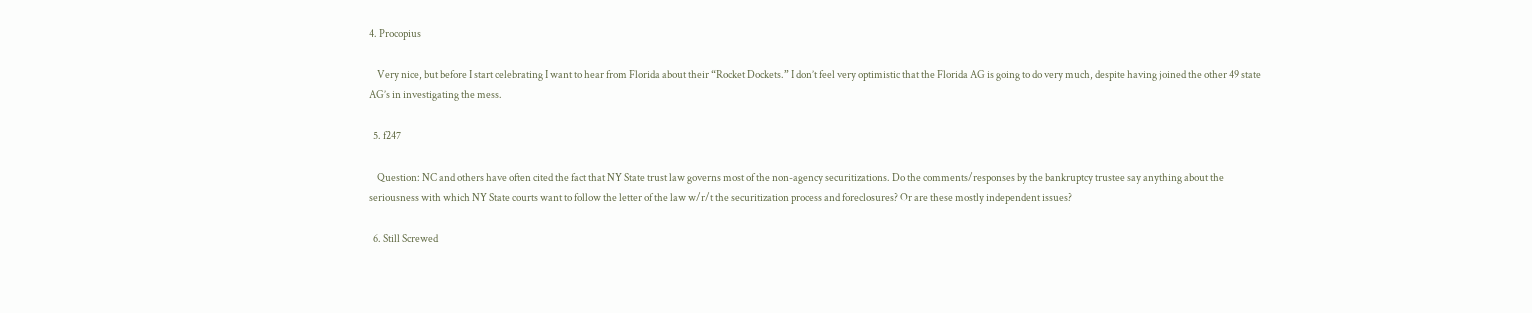4. Procopius

    Very nice, but before I start celebrating I want to hear from Florida about their “Rocket Dockets.” I don’t feel very optimistic that the Florida AG is going to do very much, despite having joined the other 49 state AG’s in investigating the mess.

  5. f247

    Question: NC and others have often cited the fact that NY State trust law governs most of the non-agency securitizations. Do the comments/responses by the bankruptcy trustee say anything about the seriousness with which NY State courts want to follow the letter of the law w/r/t the securitization process and foreclosures? Or are these mostly independent issues?

  6. Still Screwed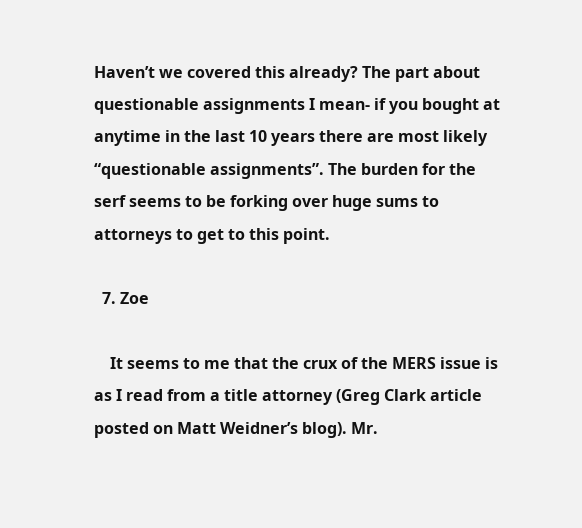Haven’t we covered this already? The part about questionable assignments I mean- if you bought at anytime in the last 10 years there are most likely “questionable assignments”. The burden for the serf seems to be forking over huge sums to attorneys to get to this point.

  7. Zoe

    It seems to me that the crux of the MERS issue is as I read from a title attorney (Greg Clark article posted on Matt Weidner’s blog). Mr.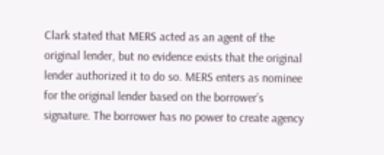Clark stated that MERS acted as an agent of the original lender, but no evidence exists that the original lender authorized it to do so. MERS enters as nominee for the original lender based on the borrower’s signature. The borrower has no power to create agency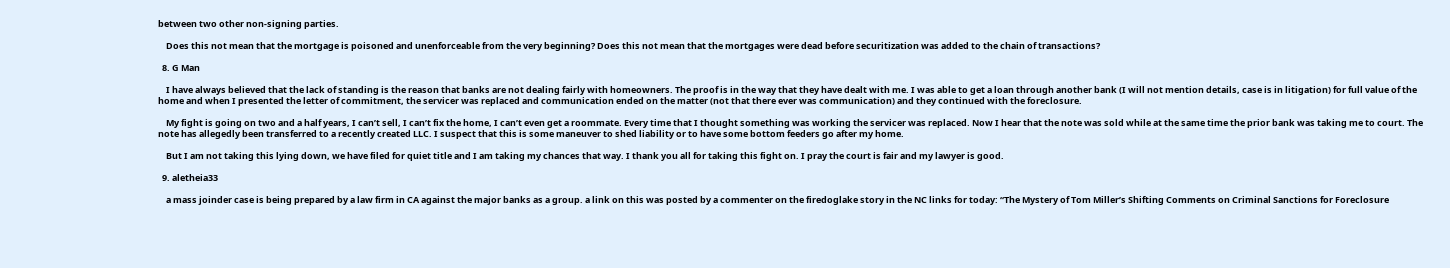between two other non-signing parties.

    Does this not mean that the mortgage is poisoned and unenforceable from the very beginning? Does this not mean that the mortgages were dead before securitization was added to the chain of transactions?

  8. G Man

    I have always believed that the lack of standing is the reason that banks are not dealing fairly with homeowners. The proof is in the way that they have dealt with me. I was able to get a loan through another bank (I will not mention details, case is in litigation) for full value of the home and when I presented the letter of commitment, the servicer was replaced and communication ended on the matter (not that there ever was communication) and they continued with the foreclosure.

    My fight is going on two and a half years, I can’t sell, I can’t fix the home, I can’t even get a roommate. Every time that I thought something was working the servicer was replaced. Now I hear that the note was sold while at the same time the prior bank was taking me to court. The note has allegedly been transferred to a recently created LLC. I suspect that this is some maneuver to shed liability or to have some bottom feeders go after my home.

    But I am not taking this lying down, we have filed for quiet title and I am taking my chances that way. I thank you all for taking this fight on. I pray the court is fair and my lawyer is good.

  9. aletheia33

    a mass joinder case is being prepared by a law firm in CA against the major banks as a group. a link on this was posted by a commenter on the firedoglake story in the NC links for today: “The Mystery of Tom Miller’s Shifting Comments on Criminal Sanctions for Foreclosure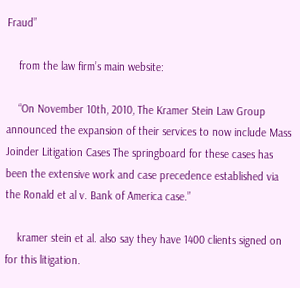Fraud”

    from the law firm’s main website:

    “On November 10th, 2010, The Kramer Stein Law Group announced the expansion of their services to now include Mass Joinder Litigation Cases The springboard for these cases has been the extensive work and case precedence established via the Ronald et al v. Bank of America case.”

    kramer stein et al. also say they have 1400 clients signed on for this litigation.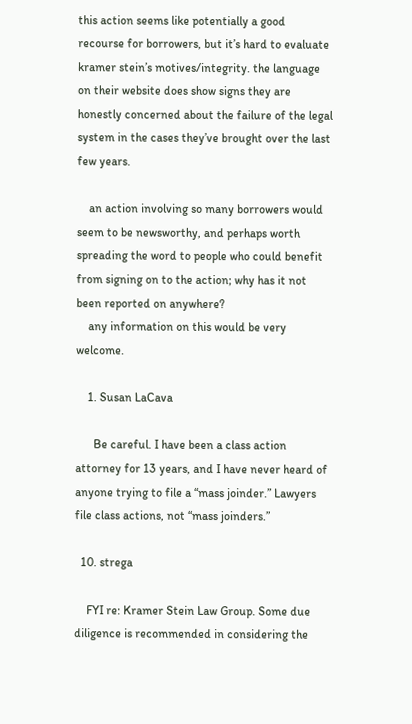this action seems like potentially a good recourse for borrowers, but it’s hard to evaluate kramer stein’s motives/integrity. the language on their website does show signs they are honestly concerned about the failure of the legal system in the cases they’ve brought over the last few years.

    an action involving so many borrowers would seem to be newsworthy, and perhaps worth spreading the word to people who could benefit from signing on to the action; why has it not been reported on anywhere?
    any information on this would be very welcome.

    1. Susan LaCava

      Be careful. I have been a class action attorney for 13 years, and I have never heard of anyone trying to file a “mass joinder.” Lawyers file class actions, not “mass joinders.”

  10. strega

    FYI re: Kramer Stein Law Group. Some due diligence is recommended in considering the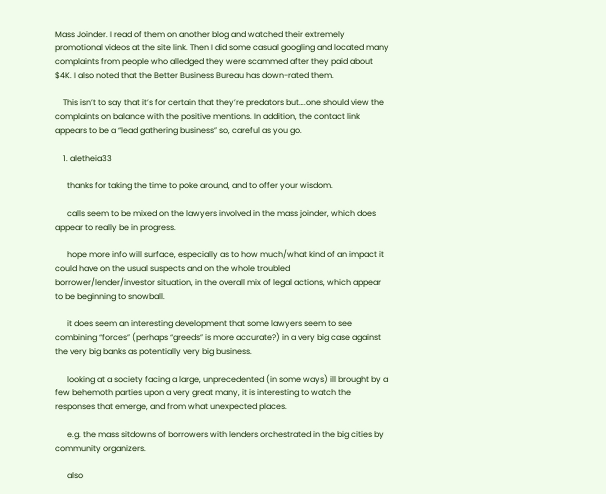Mass Joinder. I read of them on another blog and watched their extremely promotional videos at the site link. Then I did some casual googling and located many complaints from people who alledged they were scammed after they paid about $4K. I also noted that the Better Business Bureau has down-rated them.

    This isn’t to say that it’s for certain that they’re predators but….one should view the complaints on balance with the positive mentions. In addition, the contact link appears to be a “lead gathering business” so, careful as you go.

    1. aletheia33

      thanks for taking the time to poke around, and to offer your wisdom.

      calls seem to be mixed on the lawyers involved in the mass joinder, which does appear to really be in progress.

      hope more info will surface, especially as to how much/what kind of an impact it could have on the usual suspects and on the whole troubled borrower/lender/investor situation, in the overall mix of legal actions, which appear to be beginning to snowball.

      it does seem an interesting development that some lawyers seem to see combining “forces” (perhaps “greeds” is more accurate?) in a very big case against the very big banks as potentially very big business.

      looking at a society facing a large, unprecedented (in some ways) ill brought by a few behemoth parties upon a very great many, it is interesting to watch the responses that emerge, and from what unexpected places.

      e.g. the mass sitdowns of borrowers with lenders orchestrated in the big cities by community organizers.

      also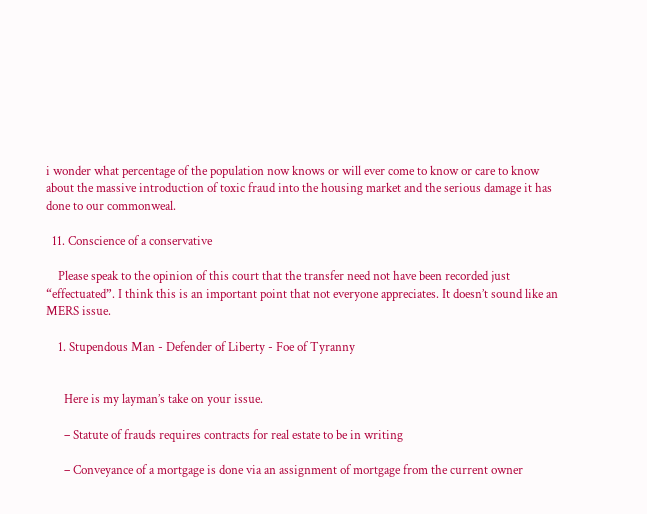i wonder what percentage of the population now knows or will ever come to know or care to know about the massive introduction of toxic fraud into the housing market and the serious damage it has done to our commonweal.

  11. Conscience of a conservative

    Please speak to the opinion of this court that the transfer need not have been recorded just “effectuated”. I think this is an important point that not everyone appreciates. It doesn’t sound like an MERS issue.

    1. Stupendous Man - Defender of Liberty - Foe of Tyranny


      Here is my layman’s take on your issue.

      – Statute of frauds requires contracts for real estate to be in writing

      – Conveyance of a mortgage is done via an assignment of mortgage from the current owner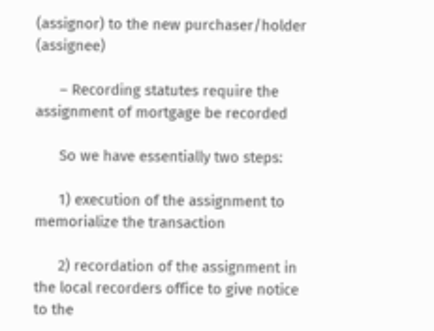(assignor) to the new purchaser/holder (assignee)

      – Recording statutes require the assignment of mortgage be recorded

      So we have essentially two steps:

      1) execution of the assignment to memorialize the transaction

      2) recordation of the assignment in the local recorders office to give notice to the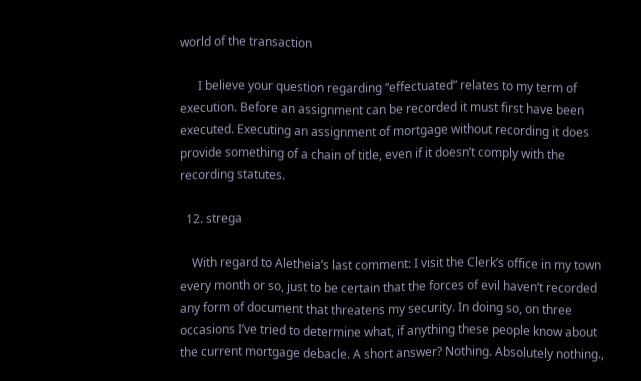world of the transaction

      I believe your question regarding “effectuated” relates to my term of execution. Before an assignment can be recorded it must first have been executed. Executing an assignment of mortgage without recording it does provide something of a chain of title, even if it doesn’t comply with the recording statutes.

  12. strega

    With regard to Aletheia’s last comment: I visit the Clerk’s office in my town every month or so, just to be certain that the forces of evil haven’t recorded any form of document that threatens my security. In doing so, on three occasions I’ve tried to determine what, if anything these people know about the current mortgage debacle. A short answer? Nothing. Absolutely nothing.,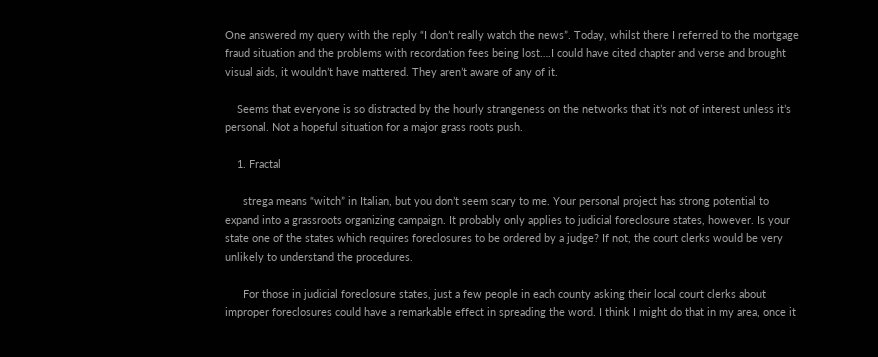One answered my query with the reply “I don’t really watch the news”. Today, whilst there I referred to the mortgage fraud situation and the problems with recordation fees being lost….I could have cited chapter and verse and brought visual aids, it wouldn’t have mattered. They aren’t aware of any of it.

    Seems that everyone is so distracted by the hourly strangeness on the networks that it’s not of interest unless it’s personal. Not a hopeful situation for a major grass roots push.

    1. Fractal

      strega means “witch” in Italian, but you don’t seem scary to me. Your personal project has strong potential to expand into a grassroots organizing campaign. It probably only applies to judicial foreclosure states, however. Is your state one of the states which requires foreclosures to be ordered by a judge? If not, the court clerks would be very unlikely to understand the procedures.

      For those in judicial foreclosure states, just a few people in each county asking their local court clerks about improper foreclosures could have a remarkable effect in spreading the word. I think I might do that in my area, once it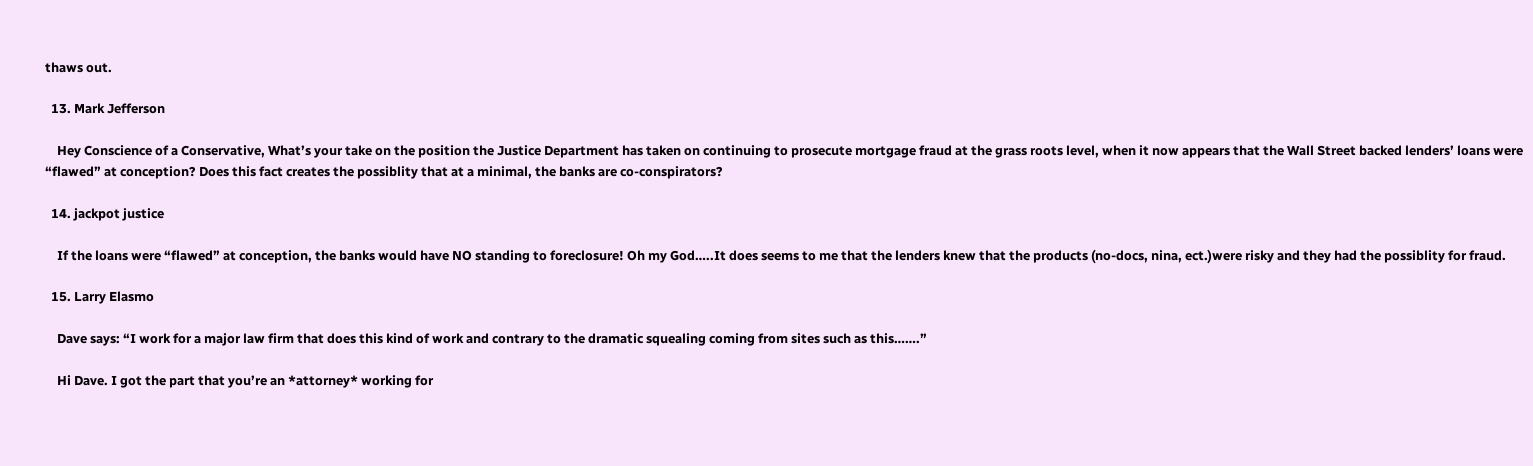thaws out.

  13. Mark Jefferson

    Hey Conscience of a Conservative, What’s your take on the position the Justice Department has taken on continuing to prosecute mortgage fraud at the grass roots level, when it now appears that the Wall Street backed lenders’ loans were “flawed” at conception? Does this fact creates the possiblity that at a minimal, the banks are co-conspirators?

  14. jackpot justice

    If the loans were “flawed” at conception, the banks would have NO standing to foreclosure! Oh my God…..It does seems to me that the lenders knew that the products (no-docs, nina, ect.)were risky and they had the possiblity for fraud.

  15. Larry Elasmo

    Dave says: “I work for a major law firm that does this kind of work and contrary to the dramatic squealing coming from sites such as this…….”

    Hi Dave. I got the part that you’re an *attorney* working for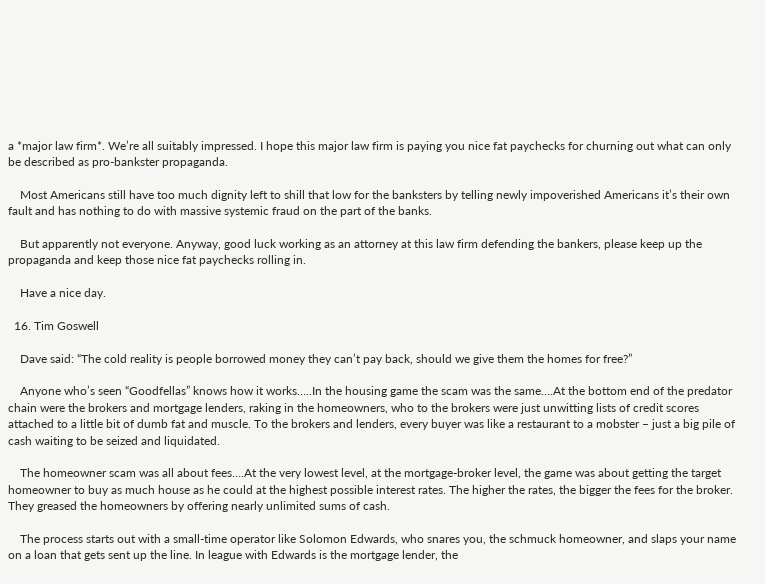a *major law firm*. We’re all suitably impressed. I hope this major law firm is paying you nice fat paychecks for churning out what can only be described as pro-bankster propaganda.

    Most Americans still have too much dignity left to shill that low for the banksters by telling newly impoverished Americans it’s their own fault and has nothing to do with massive systemic fraud on the part of the banks.

    But apparently not everyone. Anyway, good luck working as an attorney at this law firm defending the bankers, please keep up the propaganda and keep those nice fat paychecks rolling in.

    Have a nice day.

  16. Tim Goswell

    Dave said: “The cold reality is people borrowed money they can’t pay back, should we give them the homes for free?”

    Anyone who’s seen “Goodfellas” knows how it works…..In the housing game the scam was the same….At the bottom end of the predator chain were the brokers and mortgage lenders, raking in the homeowners, who to the brokers were just unwitting lists of credit scores attached to a little bit of dumb fat and muscle. To the brokers and lenders, every buyer was like a restaurant to a mobster – just a big pile of cash waiting to be seized and liquidated.

    The homeowner scam was all about fees….At the very lowest level, at the mortgage-broker level, the game was about getting the target homeowner to buy as much house as he could at the highest possible interest rates. The higher the rates, the bigger the fees for the broker. They greased the homeowners by offering nearly unlimited sums of cash.

    The process starts out with a small-time operator like Solomon Edwards, who snares you, the schmuck homeowner, and slaps your name on a loan that gets sent up the line. In league with Edwards is the mortgage lender, the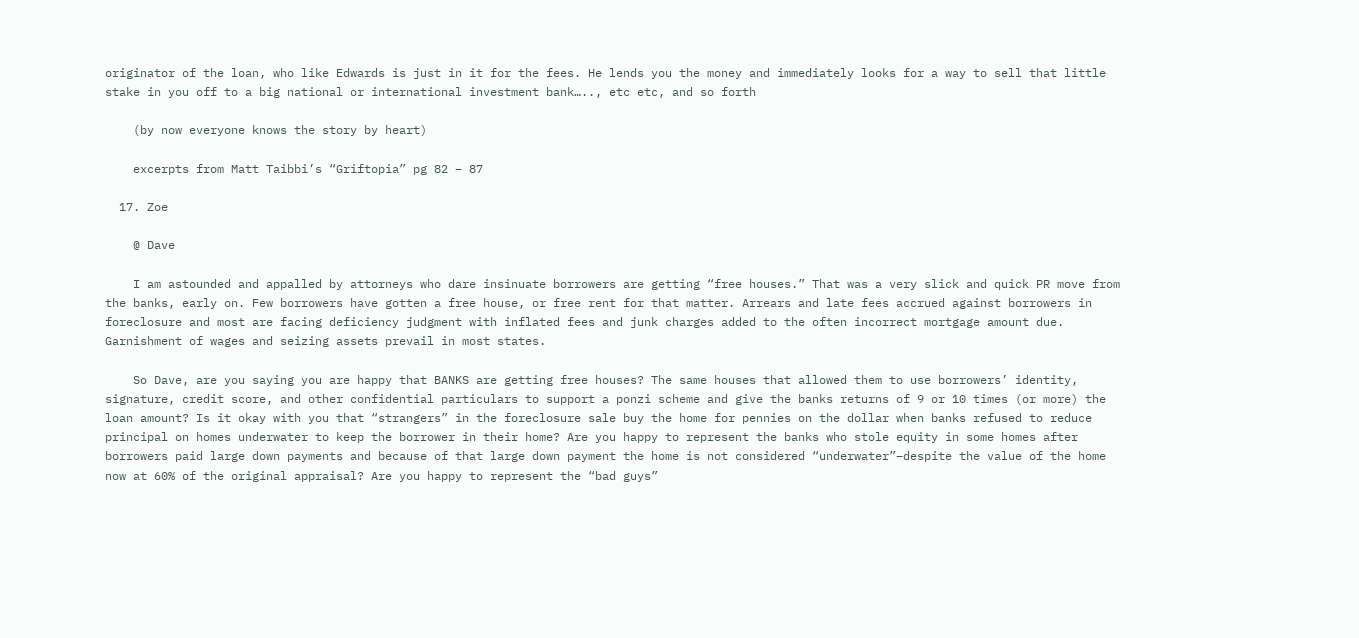originator of the loan, who like Edwards is just in it for the fees. He lends you the money and immediately looks for a way to sell that little stake in you off to a big national or international investment bank….., etc etc, and so forth

    (by now everyone knows the story by heart)

    excerpts from Matt Taibbi’s “Griftopia” pg 82 – 87

  17. Zoe

    @ Dave

    I am astounded and appalled by attorneys who dare insinuate borrowers are getting “free houses.” That was a very slick and quick PR move from the banks, early on. Few borrowers have gotten a free house, or free rent for that matter. Arrears and late fees accrued against borrowers in foreclosure and most are facing deficiency judgment with inflated fees and junk charges added to the often incorrect mortgage amount due. Garnishment of wages and seizing assets prevail in most states.

    So Dave, are you saying you are happy that BANKS are getting free houses? The same houses that allowed them to use borrowers’ identity, signature, credit score, and other confidential particulars to support a ponzi scheme and give the banks returns of 9 or 10 times (or more) the loan amount? Is it okay with you that “strangers” in the foreclosure sale buy the home for pennies on the dollar when banks refused to reduce principal on homes underwater to keep the borrower in their home? Are you happy to represent the banks who stole equity in some homes after borrowers paid large down payments and because of that large down payment the home is not considered “underwater”–despite the value of the home now at 60% of the original appraisal? Are you happy to represent the “bad guys”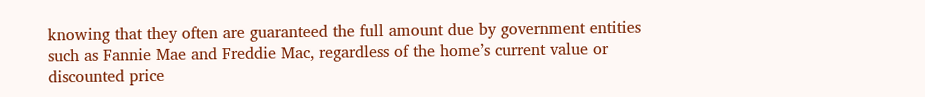knowing that they often are guaranteed the full amount due by government entities such as Fannie Mae and Freddie Mac, regardless of the home’s current value or discounted price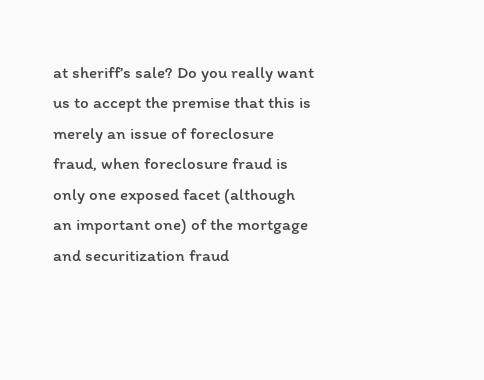at sheriff’s sale? Do you really want us to accept the premise that this is merely an issue of foreclosure fraud, when foreclosure fraud is only one exposed facet (although an important one) of the mortgage and securitization fraud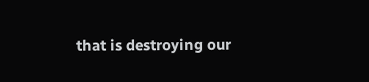that is destroying our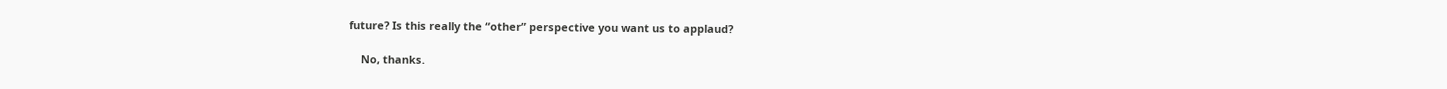future? Is this really the “other” perspective you want us to applaud?

    No, thanks.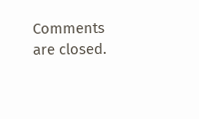Comments are closed.